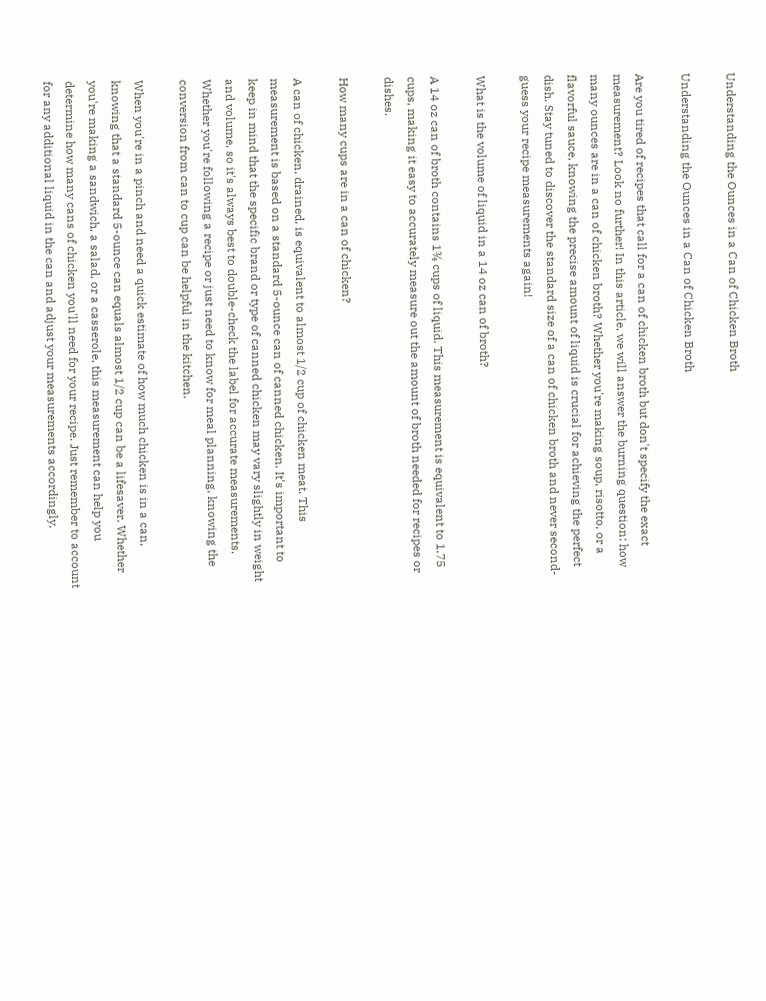Understanding the Ounces in a Can of Chicken Broth

Understanding the Ounces in a Can of Chicken Broth

Are you tired of recipes that call for a can of chicken broth but don't specify the exact measurement? Look no further! In this article, we will answer the burning question: how many ounces are in a can of chicken broth? Whether you're making soup, risotto, or a flavorful sauce, knowing the precise amount of liquid is crucial for achieving the perfect dish. Stay tuned to discover the standard size of a can of chicken broth and never second-guess your recipe measurements again!

What is the volume of liquid in a 14 oz can of broth?

A 14 oz can of broth contains 1¾ cups of liquid. This measurement is equivalent to 1.75 cups, making it easy to accurately measure out the amount of broth needed for recipes or dishes.

How many cups are in a can of chicken?

A can of chicken, drained, is equivalent to almost 1/2 cup of chicken meat. This measurement is based on a standard 5-ounce can of canned chicken. It's important to keep in mind that the specific brand or type of canned chicken may vary slightly in weight and volume, so it's always best to double-check the label for accurate measurements. Whether you're following a recipe or just need to know for meal planning, knowing the conversion from can to cup can be helpful in the kitchen.

When you're in a pinch and need a quick estimate of how much chicken is in a can, knowing that a standard 5-ounce can equals almost 1/2 cup can be a lifesaver. Whether you're making a sandwich, a salad, or a casserole, this measurement can help you determine how many cans of chicken you'll need for your recipe. Just remember to account for any additional liquid in the can and adjust your measurements accordingly.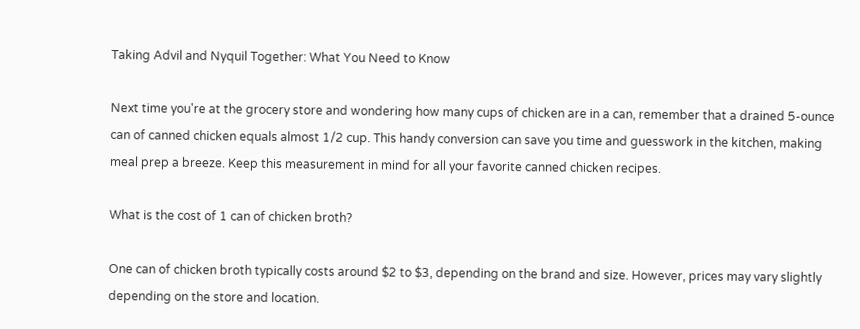Taking Advil and Nyquil Together: What You Need to Know

Next time you're at the grocery store and wondering how many cups of chicken are in a can, remember that a drained 5-ounce can of canned chicken equals almost 1/2 cup. This handy conversion can save you time and guesswork in the kitchen, making meal prep a breeze. Keep this measurement in mind for all your favorite canned chicken recipes.

What is the cost of 1 can of chicken broth?

One can of chicken broth typically costs around $2 to $3, depending on the brand and size. However, prices may vary slightly depending on the store and location.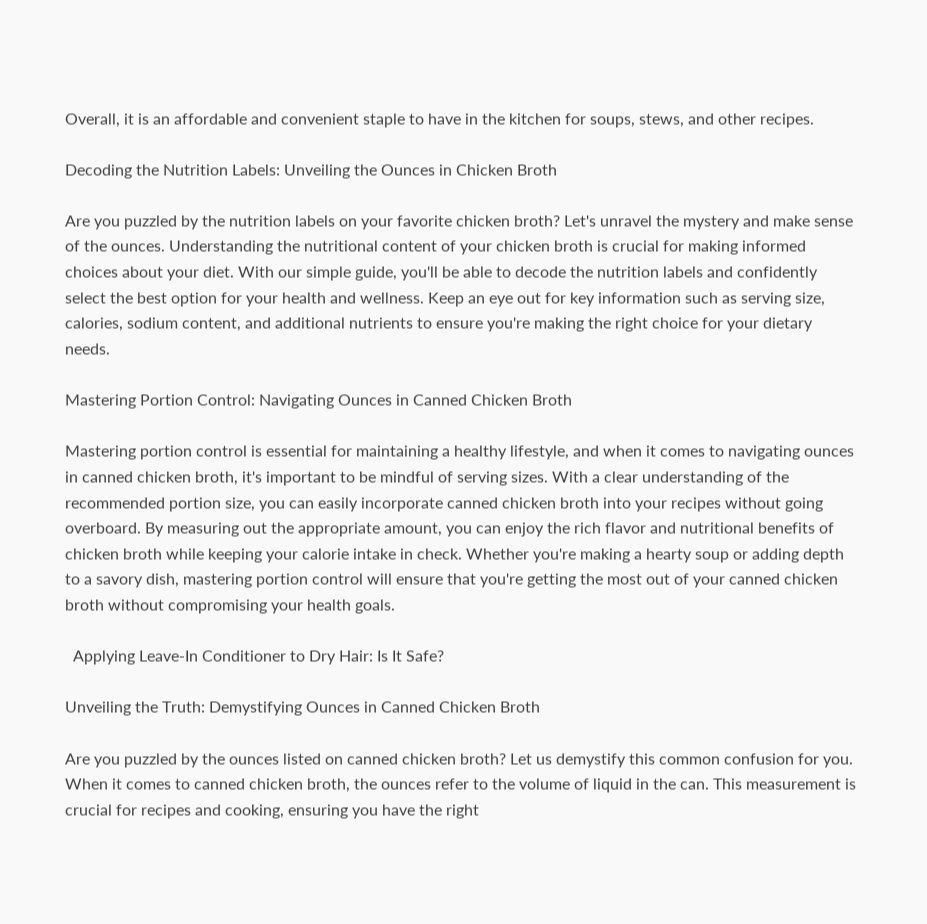Overall, it is an affordable and convenient staple to have in the kitchen for soups, stews, and other recipes.

Decoding the Nutrition Labels: Unveiling the Ounces in Chicken Broth

Are you puzzled by the nutrition labels on your favorite chicken broth? Let's unravel the mystery and make sense of the ounces. Understanding the nutritional content of your chicken broth is crucial for making informed choices about your diet. With our simple guide, you'll be able to decode the nutrition labels and confidently select the best option for your health and wellness. Keep an eye out for key information such as serving size, calories, sodium content, and additional nutrients to ensure you're making the right choice for your dietary needs.

Mastering Portion Control: Navigating Ounces in Canned Chicken Broth

Mastering portion control is essential for maintaining a healthy lifestyle, and when it comes to navigating ounces in canned chicken broth, it's important to be mindful of serving sizes. With a clear understanding of the recommended portion size, you can easily incorporate canned chicken broth into your recipes without going overboard. By measuring out the appropriate amount, you can enjoy the rich flavor and nutritional benefits of chicken broth while keeping your calorie intake in check. Whether you're making a hearty soup or adding depth to a savory dish, mastering portion control will ensure that you're getting the most out of your canned chicken broth without compromising your health goals.

  Applying Leave-In Conditioner to Dry Hair: Is It Safe?

Unveiling the Truth: Demystifying Ounces in Canned Chicken Broth

Are you puzzled by the ounces listed on canned chicken broth? Let us demystify this common confusion for you. When it comes to canned chicken broth, the ounces refer to the volume of liquid in the can. This measurement is crucial for recipes and cooking, ensuring you have the right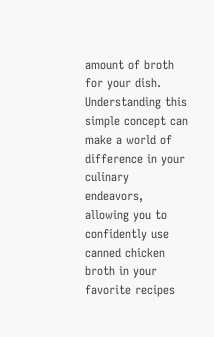amount of broth for your dish. Understanding this simple concept can make a world of difference in your culinary endeavors, allowing you to confidently use canned chicken broth in your favorite recipes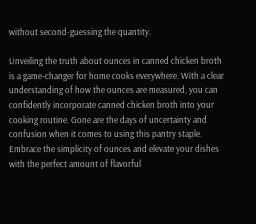without second-guessing the quantity.

Unveiling the truth about ounces in canned chicken broth is a game-changer for home cooks everywhere. With a clear understanding of how the ounces are measured, you can confidently incorporate canned chicken broth into your cooking routine. Gone are the days of uncertainty and confusion when it comes to using this pantry staple. Embrace the simplicity of ounces and elevate your dishes with the perfect amount of flavorful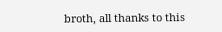broth, all thanks to this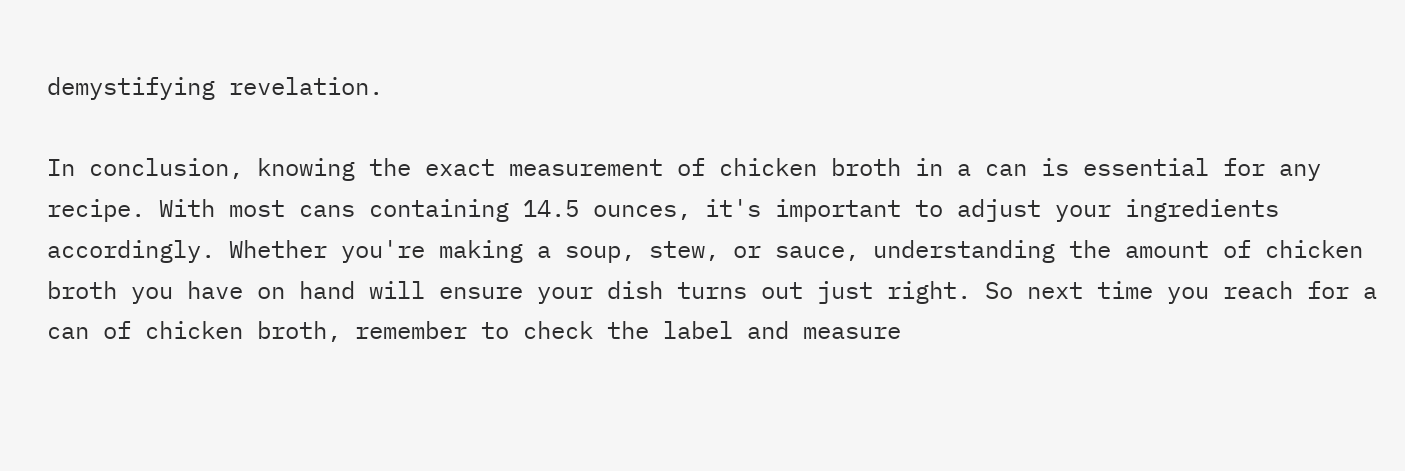demystifying revelation.

In conclusion, knowing the exact measurement of chicken broth in a can is essential for any recipe. With most cans containing 14.5 ounces, it's important to adjust your ingredients accordingly. Whether you're making a soup, stew, or sauce, understanding the amount of chicken broth you have on hand will ensure your dish turns out just right. So next time you reach for a can of chicken broth, remember to check the label and measure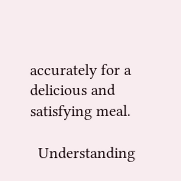accurately for a delicious and satisfying meal.

  Understanding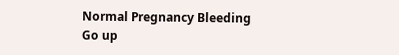Normal Pregnancy Bleeding
Go up